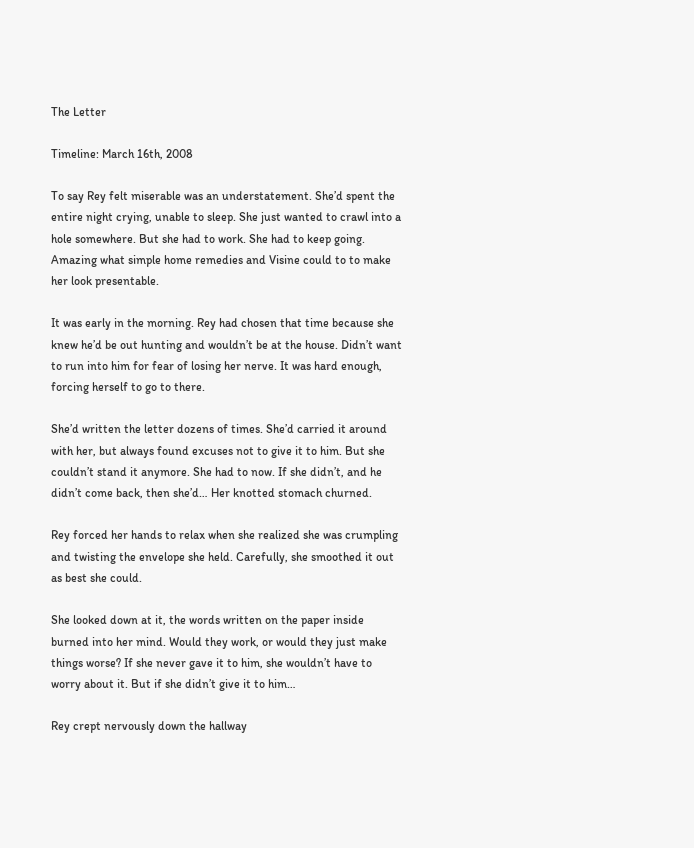The Letter

Timeline: March 16th, 2008

To say Rey felt miserable was an understatement. She’d spent the entire night crying, unable to sleep. She just wanted to crawl into a hole somewhere. But she had to work. She had to keep going. Amazing what simple home remedies and Visine could to to make her look presentable.

It was early in the morning. Rey had chosen that time because she knew he’d be out hunting and wouldn’t be at the house. Didn’t want to run into him for fear of losing her nerve. It was hard enough, forcing herself to go to there.

She’d written the letter dozens of times. She’d carried it around with her, but always found excuses not to give it to him. But she couldn’t stand it anymore. She had to now. If she didn’t, and he didn’t come back, then she’d… Her knotted stomach churned.

Rey forced her hands to relax when she realized she was crumpling and twisting the envelope she held. Carefully, she smoothed it out as best she could.

She looked down at it, the words written on the paper inside burned into her mind. Would they work, or would they just make things worse? If she never gave it to him, she wouldn’t have to worry about it. But if she didn’t give it to him…

Rey crept nervously down the hallway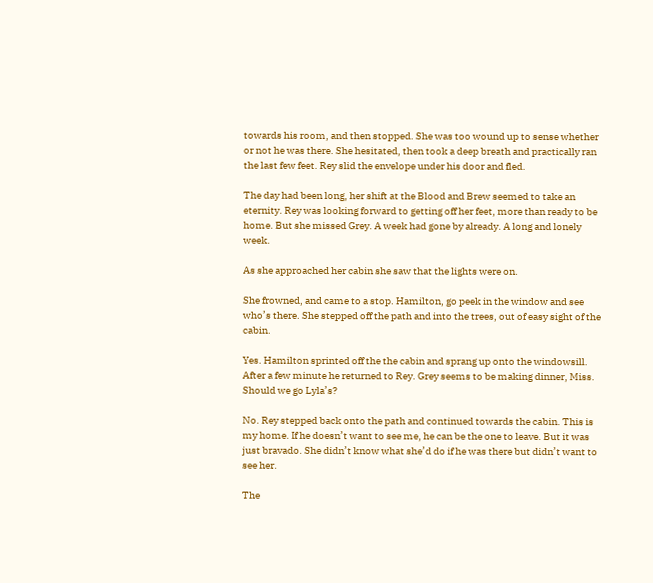towards his room, and then stopped. She was too wound up to sense whether or not he was there. She hesitated, then took a deep breath and practically ran the last few feet. Rey slid the envelope under his door and fled.

The day had been long, her shift at the Blood and Brew seemed to take an eternity. Rey was looking forward to getting off her feet, more than ready to be home. But she missed Grey. A week had gone by already. A long and lonely week.

As she approached her cabin she saw that the lights were on.

She frowned, and came to a stop. Hamilton, go peek in the window and see who’s there. She stepped off the path and into the trees, out of easy sight of the cabin.

Yes. Hamilton sprinted off the the cabin and sprang up onto the windowsill. After a few minute he returned to Rey. Grey seems to be making dinner, Miss. Should we go Lyla’s?

No. Rey stepped back onto the path and continued towards the cabin. This is my home. If he doesn’t want to see me, he can be the one to leave. But it was just bravado. She didn’t know what she’d do if he was there but didn’t want to see her.

The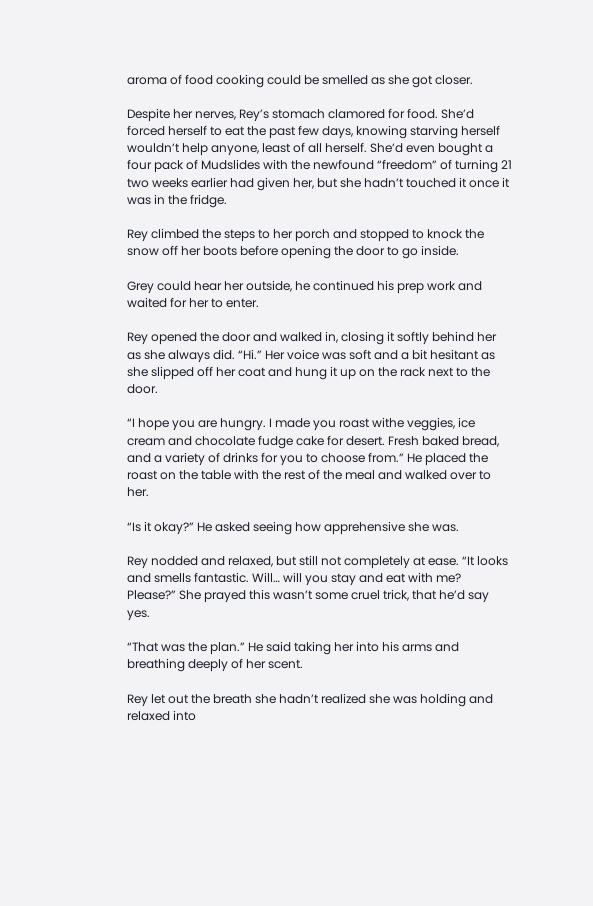aroma of food cooking could be smelled as she got closer.

Despite her nerves, Rey’s stomach clamored for food. She’d forced herself to eat the past few days, knowing starving herself wouldn’t help anyone, least of all herself. She’d even bought a four pack of Mudslides with the newfound “freedom” of turning 21 two weeks earlier had given her, but she hadn’t touched it once it was in the fridge.

Rey climbed the steps to her porch and stopped to knock the snow off her boots before opening the door to go inside.

Grey could hear her outside, he continued his prep work and waited for her to enter.

Rey opened the door and walked in, closing it softly behind her as she always did. “Hi.” Her voice was soft and a bit hesitant as she slipped off her coat and hung it up on the rack next to the door.

“I hope you are hungry. I made you roast withe veggies, ice cream and chocolate fudge cake for desert. Fresh baked bread, and a variety of drinks for you to choose from.” He placed the roast on the table with the rest of the meal and walked over to her.

“Is it okay?” He asked seeing how apprehensive she was.

Rey nodded and relaxed, but still not completely at ease. “It looks and smells fantastic. Will… will you stay and eat with me? Please?” She prayed this wasn’t some cruel trick, that he’d say yes.

“That was the plan.” He said taking her into his arms and breathing deeply of her scent.

Rey let out the breath she hadn’t realized she was holding and relaxed into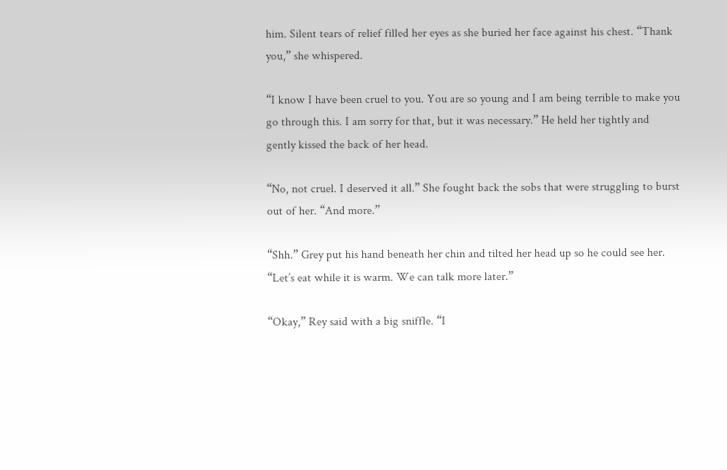him. Silent tears of relief filled her eyes as she buried her face against his chest. “Thank you,” she whispered.

“I know I have been cruel to you. You are so young and I am being terrible to make you go through this. I am sorry for that, but it was necessary.” He held her tightly and gently kissed the back of her head.

“No, not cruel. I deserved it all.” She fought back the sobs that were struggling to burst out of her. “And more.”

“Shh.” Grey put his hand beneath her chin and tilted her head up so he could see her. “Let’s eat while it is warm. We can talk more later.”

“Okay,” Rey said with a big sniffle. “I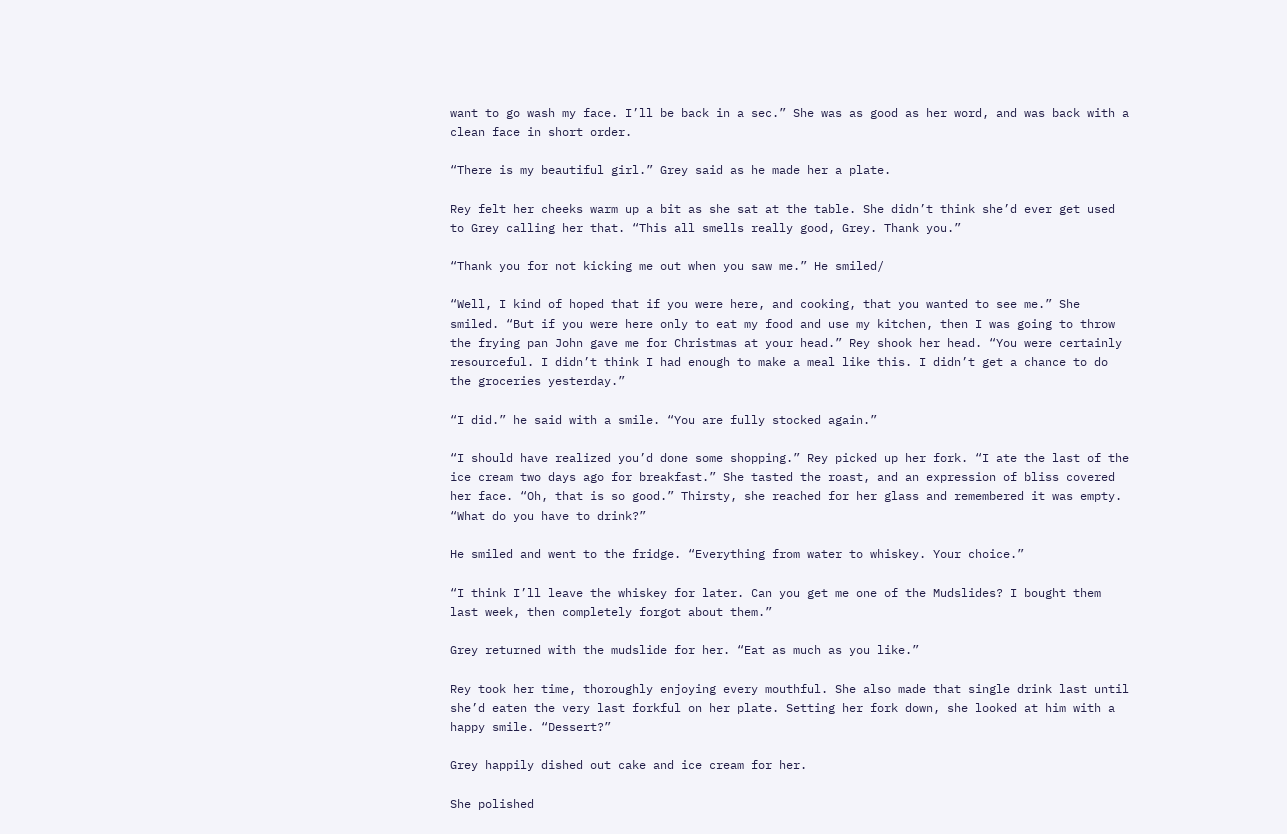want to go wash my face. I’ll be back in a sec.” She was as good as her word, and was back with a clean face in short order.

“There is my beautiful girl.” Grey said as he made her a plate.

Rey felt her cheeks warm up a bit as she sat at the table. She didn’t think she’d ever get used to Grey calling her that. “This all smells really good, Grey. Thank you.”

“Thank you for not kicking me out when you saw me.” He smiled/

“Well, I kind of hoped that if you were here, and cooking, that you wanted to see me.” She smiled. “But if you were here only to eat my food and use my kitchen, then I was going to throw the frying pan John gave me for Christmas at your head.” Rey shook her head. “You were certainly resourceful. I didn’t think I had enough to make a meal like this. I didn’t get a chance to do the groceries yesterday.”

“I did.” he said with a smile. “You are fully stocked again.”

“I should have realized you’d done some shopping.” Rey picked up her fork. “I ate the last of the ice cream two days ago for breakfast.” She tasted the roast, and an expression of bliss covered her face. “Oh, that is so good.” Thirsty, she reached for her glass and remembered it was empty. “What do you have to drink?”

He smiled and went to the fridge. “Everything from water to whiskey. Your choice.”

“I think I’ll leave the whiskey for later. Can you get me one of the Mudslides? I bought them last week, then completely forgot about them.”

Grey returned with the mudslide for her. “Eat as much as you like.”

Rey took her time, thoroughly enjoying every mouthful. She also made that single drink last until she’d eaten the very last forkful on her plate. Setting her fork down, she looked at him with a happy smile. “Dessert?”

Grey happily dished out cake and ice cream for her.

She polished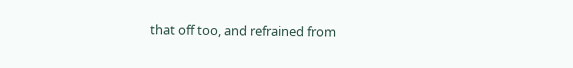that off too, and refrained from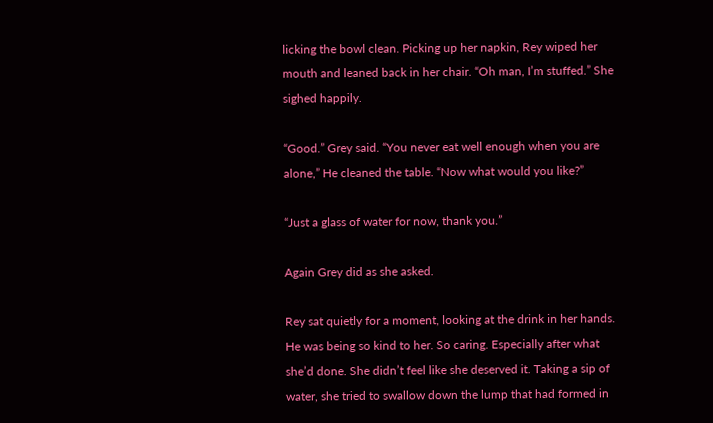licking the bowl clean. Picking up her napkin, Rey wiped her mouth and leaned back in her chair. “Oh man, I’m stuffed.” She sighed happily.

“Good.” Grey said. “You never eat well enough when you are alone,” He cleaned the table. “Now what would you like?”

“Just a glass of water for now, thank you.”

Again Grey did as she asked.

Rey sat quietly for a moment, looking at the drink in her hands. He was being so kind to her. So caring. Especially after what she’d done. She didn’t feel like she deserved it. Taking a sip of water, she tried to swallow down the lump that had formed in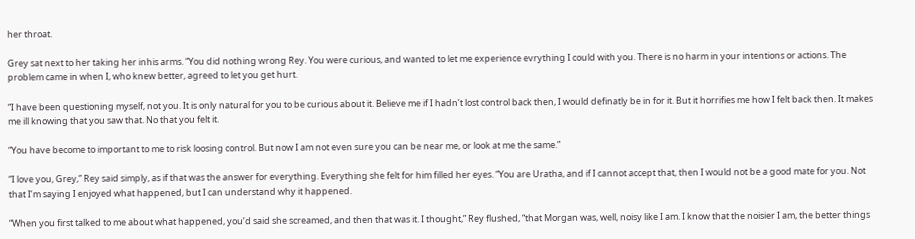her throat.

Grey sat next to her taking her inhis arms. “You did nothing wrong Rey. You were curious, and wanted to let me experience evrything I could with you. There is no harm in your intentions or actions. The problem came in when I, who knew better, agreed to let you get hurt.

“I have been questioning myself, not you. It is only natural for you to be curious about it. Believe me if I hadn’t lost control back then, I would definatly be in for it. But it horrifies me how I felt back then. It makes me ill knowing that you saw that. No that you felt it.

“You have become to important to me to risk loosing control. But now I am not even sure you can be near me, or look at me the same.”

“I love you, Grey,” Rey said simply, as if that was the answer for everything. Everything she felt for him filled her eyes. “You are Uratha, and if I cannot accept that, then I would not be a good mate for you. Not that I’m saying I enjoyed what happened, but I can understand why it happened.

“When you first talked to me about what happened, you’d said she screamed, and then that was it. I thought,” Rey flushed, “that Morgan was, well, noisy like I am. I know that the noisier I am, the better things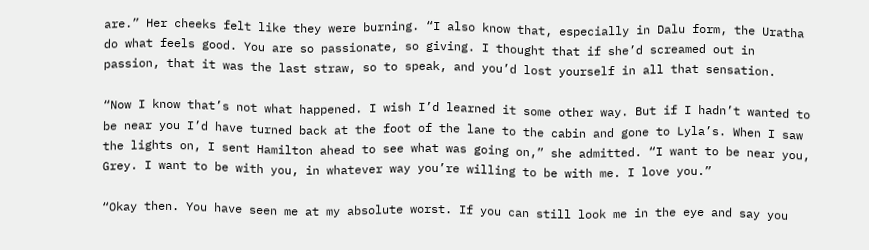are.” Her cheeks felt like they were burning. “I also know that, especially in Dalu form, the Uratha do what feels good. You are so passionate, so giving. I thought that if she’d screamed out in passion, that it was the last straw, so to speak, and you’d lost yourself in all that sensation.

“Now I know that’s not what happened. I wish I’d learned it some other way. But if I hadn’t wanted to be near you I’d have turned back at the foot of the lane to the cabin and gone to Lyla’s. When I saw the lights on, I sent Hamilton ahead to see what was going on,” she admitted. “I want to be near you, Grey. I want to be with you, in whatever way you’re willing to be with me. I love you.”

“Okay then. You have seen me at my absolute worst. If you can still look me in the eye and say you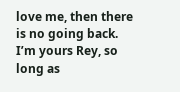love me, then there is no going back. I’m yours Rey, so long as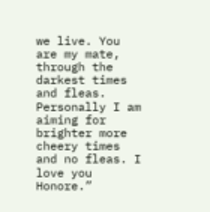we live. You are my mate, through the darkest times and fleas. Personally I am aiming for brighter more cheery times and no fleas. I love you Honore.”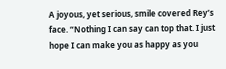A joyous, yet serious, smile covered Rey’s face. “Nothing I can say can top that. I just hope I can make you as happy as you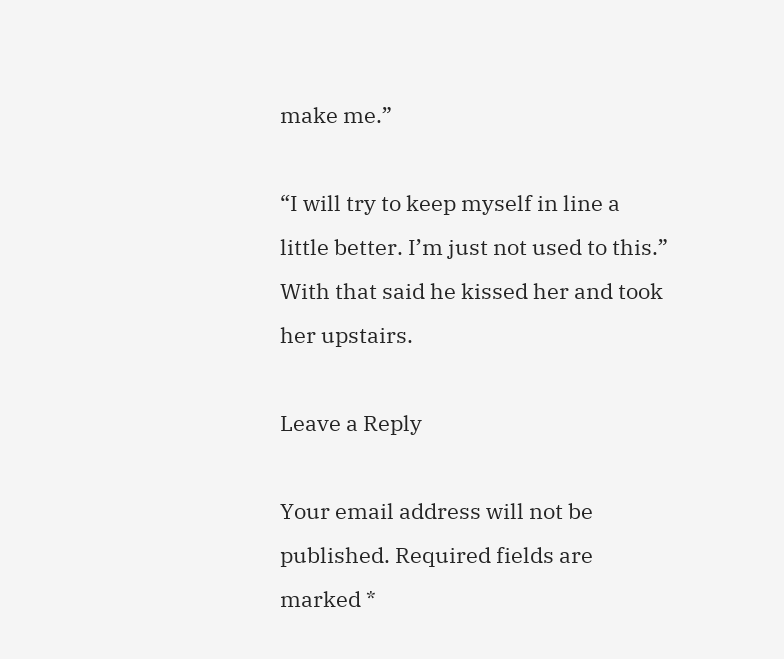make me.”

“I will try to keep myself in line a little better. I’m just not used to this.” With that said he kissed her and took her upstairs.

Leave a Reply

Your email address will not be published. Required fields are marked *